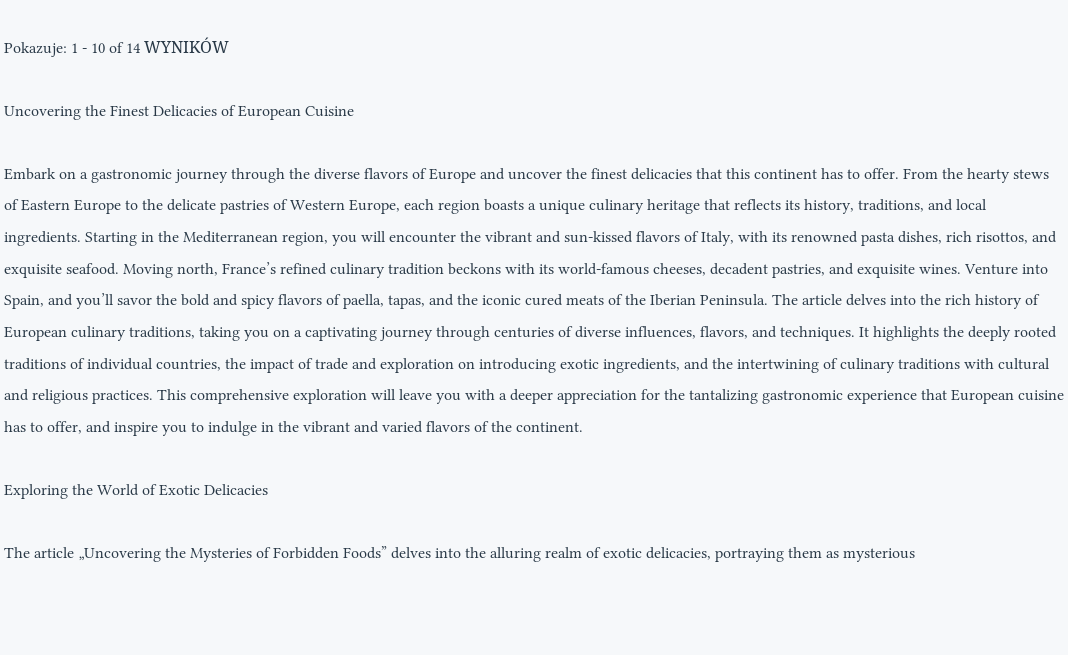Pokazuje: 1 - 10 of 14 WYNIKÓW

Uncovering the Finest Delicacies of European Cuisine

Embark on a gastronomic journey through the diverse flavors of Europe and uncover the finest delicacies that this continent has to offer. From the hearty stews of Eastern Europe to the delicate pastries of Western Europe, each region boasts a unique culinary heritage that reflects its history, traditions, and local ingredients. Starting in the Mediterranean region, you will encounter the vibrant and sun-kissed flavors of Italy, with its renowned pasta dishes, rich risottos, and exquisite seafood. Moving north, France’s refined culinary tradition beckons with its world-famous cheeses, decadent pastries, and exquisite wines. Venture into Spain, and you’ll savor the bold and spicy flavors of paella, tapas, and the iconic cured meats of the Iberian Peninsula. The article delves into the rich history of European culinary traditions, taking you on a captivating journey through centuries of diverse influences, flavors, and techniques. It highlights the deeply rooted traditions of individual countries, the impact of trade and exploration on introducing exotic ingredients, and the intertwining of culinary traditions with cultural and religious practices. This comprehensive exploration will leave you with a deeper appreciation for the tantalizing gastronomic experience that European cuisine has to offer, and inspire you to indulge in the vibrant and varied flavors of the continent.

Exploring the World of Exotic Delicacies

The article „Uncovering the Mysteries of Forbidden Foods” delves into the alluring realm of exotic delicacies, portraying them as mysterious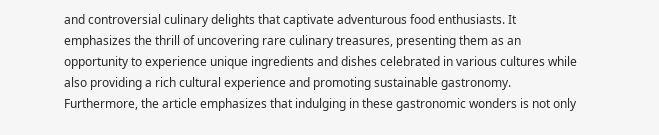and controversial culinary delights that captivate adventurous food enthusiasts. It emphasizes the thrill of uncovering rare culinary treasures, presenting them as an opportunity to experience unique ingredients and dishes celebrated in various cultures while also providing a rich cultural experience and promoting sustainable gastronomy. Furthermore, the article emphasizes that indulging in these gastronomic wonders is not only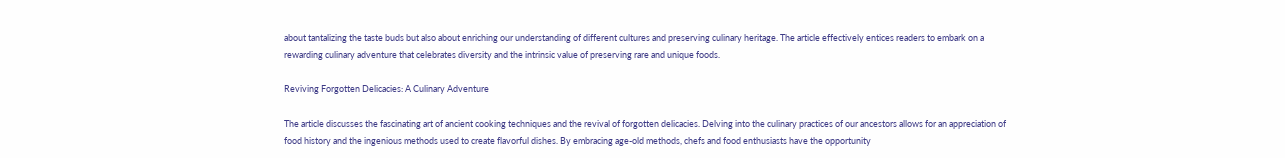about tantalizing the taste buds but also about enriching our understanding of different cultures and preserving culinary heritage. The article effectively entices readers to embark on a rewarding culinary adventure that celebrates diversity and the intrinsic value of preserving rare and unique foods.

Reviving Forgotten Delicacies: A Culinary Adventure

The article discusses the fascinating art of ancient cooking techniques and the revival of forgotten delicacies. Delving into the culinary practices of our ancestors allows for an appreciation of food history and the ingenious methods used to create flavorful dishes. By embracing age-old methods, chefs and food enthusiasts have the opportunity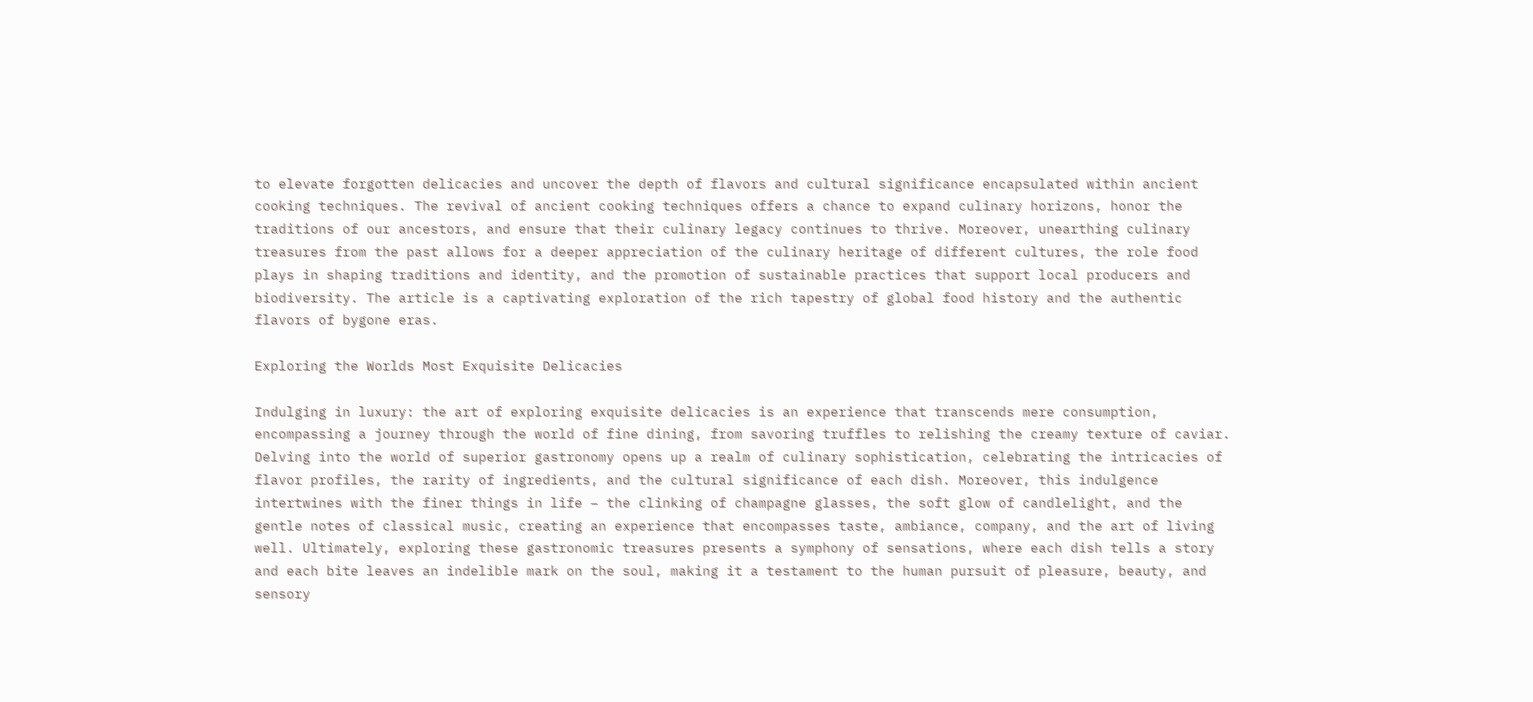to elevate forgotten delicacies and uncover the depth of flavors and cultural significance encapsulated within ancient cooking techniques. The revival of ancient cooking techniques offers a chance to expand culinary horizons, honor the traditions of our ancestors, and ensure that their culinary legacy continues to thrive. Moreover, unearthing culinary treasures from the past allows for a deeper appreciation of the culinary heritage of different cultures, the role food plays in shaping traditions and identity, and the promotion of sustainable practices that support local producers and biodiversity. The article is a captivating exploration of the rich tapestry of global food history and the authentic flavors of bygone eras.

Exploring the Worlds Most Exquisite Delicacies

Indulging in luxury: the art of exploring exquisite delicacies is an experience that transcends mere consumption, encompassing a journey through the world of fine dining, from savoring truffles to relishing the creamy texture of caviar. Delving into the world of superior gastronomy opens up a realm of culinary sophistication, celebrating the intricacies of flavor profiles, the rarity of ingredients, and the cultural significance of each dish. Moreover, this indulgence intertwines with the finer things in life – the clinking of champagne glasses, the soft glow of candlelight, and the gentle notes of classical music, creating an experience that encompasses taste, ambiance, company, and the art of living well. Ultimately, exploring these gastronomic treasures presents a symphony of sensations, where each dish tells a story and each bite leaves an indelible mark on the soul, making it a testament to the human pursuit of pleasure, beauty, and sensory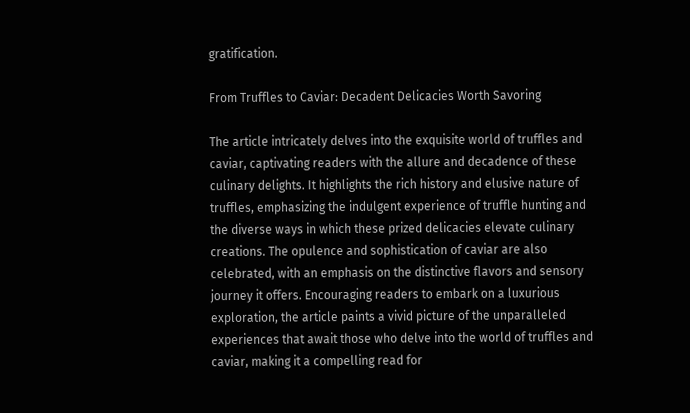gratification.

From Truffles to Caviar: Decadent Delicacies Worth Savoring

The article intricately delves into the exquisite world of truffles and caviar, captivating readers with the allure and decadence of these culinary delights. It highlights the rich history and elusive nature of truffles, emphasizing the indulgent experience of truffle hunting and the diverse ways in which these prized delicacies elevate culinary creations. The opulence and sophistication of caviar are also celebrated, with an emphasis on the distinctive flavors and sensory journey it offers. Encouraging readers to embark on a luxurious exploration, the article paints a vivid picture of the unparalleled experiences that await those who delve into the world of truffles and caviar, making it a compelling read for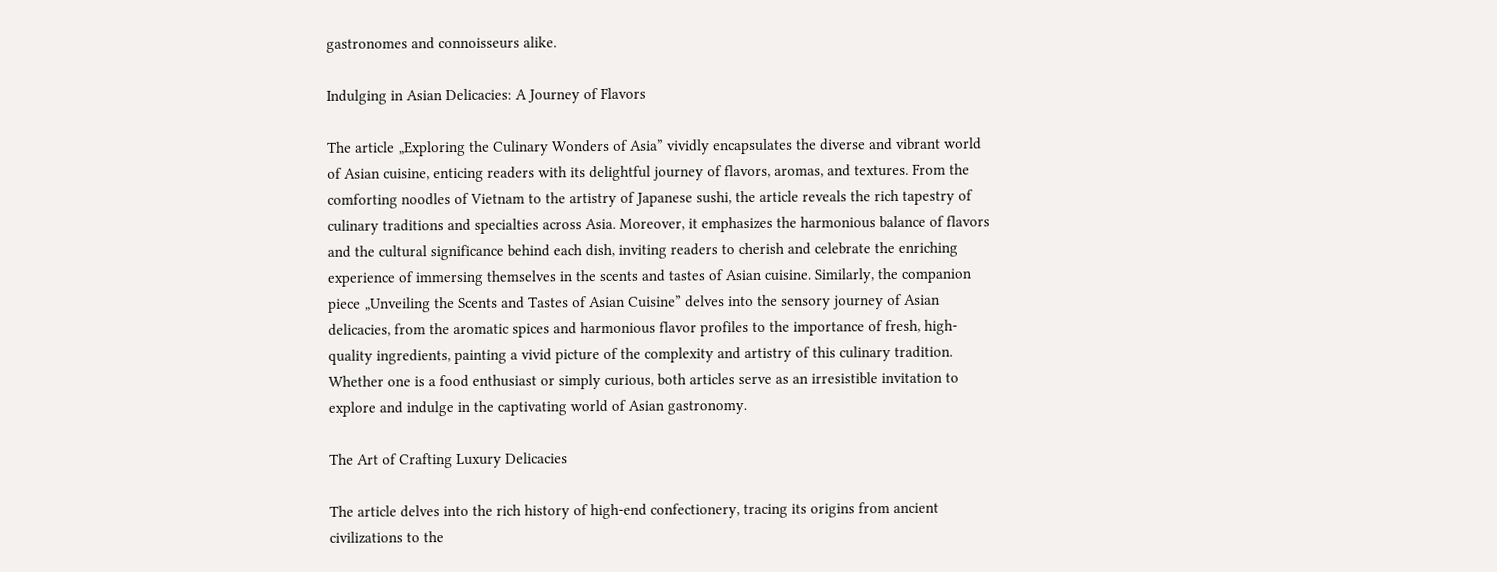gastronomes and connoisseurs alike.

Indulging in Asian Delicacies: A Journey of Flavors

The article „Exploring the Culinary Wonders of Asia” vividly encapsulates the diverse and vibrant world of Asian cuisine, enticing readers with its delightful journey of flavors, aromas, and textures. From the comforting noodles of Vietnam to the artistry of Japanese sushi, the article reveals the rich tapestry of culinary traditions and specialties across Asia. Moreover, it emphasizes the harmonious balance of flavors and the cultural significance behind each dish, inviting readers to cherish and celebrate the enriching experience of immersing themselves in the scents and tastes of Asian cuisine. Similarly, the companion piece „Unveiling the Scents and Tastes of Asian Cuisine” delves into the sensory journey of Asian delicacies, from the aromatic spices and harmonious flavor profiles to the importance of fresh, high-quality ingredients, painting a vivid picture of the complexity and artistry of this culinary tradition. Whether one is a food enthusiast or simply curious, both articles serve as an irresistible invitation to explore and indulge in the captivating world of Asian gastronomy.

The Art of Crafting Luxury Delicacies

The article delves into the rich history of high-end confectionery, tracing its origins from ancient civilizations to the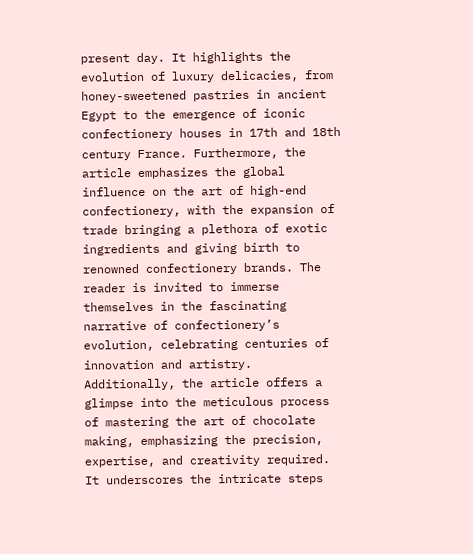present day. It highlights the evolution of luxury delicacies, from honey-sweetened pastries in ancient Egypt to the emergence of iconic confectionery houses in 17th and 18th century France. Furthermore, the article emphasizes the global influence on the art of high-end confectionery, with the expansion of trade bringing a plethora of exotic ingredients and giving birth to renowned confectionery brands. The reader is invited to immerse themselves in the fascinating narrative of confectionery’s evolution, celebrating centuries of innovation and artistry. Additionally, the article offers a glimpse into the meticulous process of mastering the art of chocolate making, emphasizing the precision, expertise, and creativity required. It underscores the intricate steps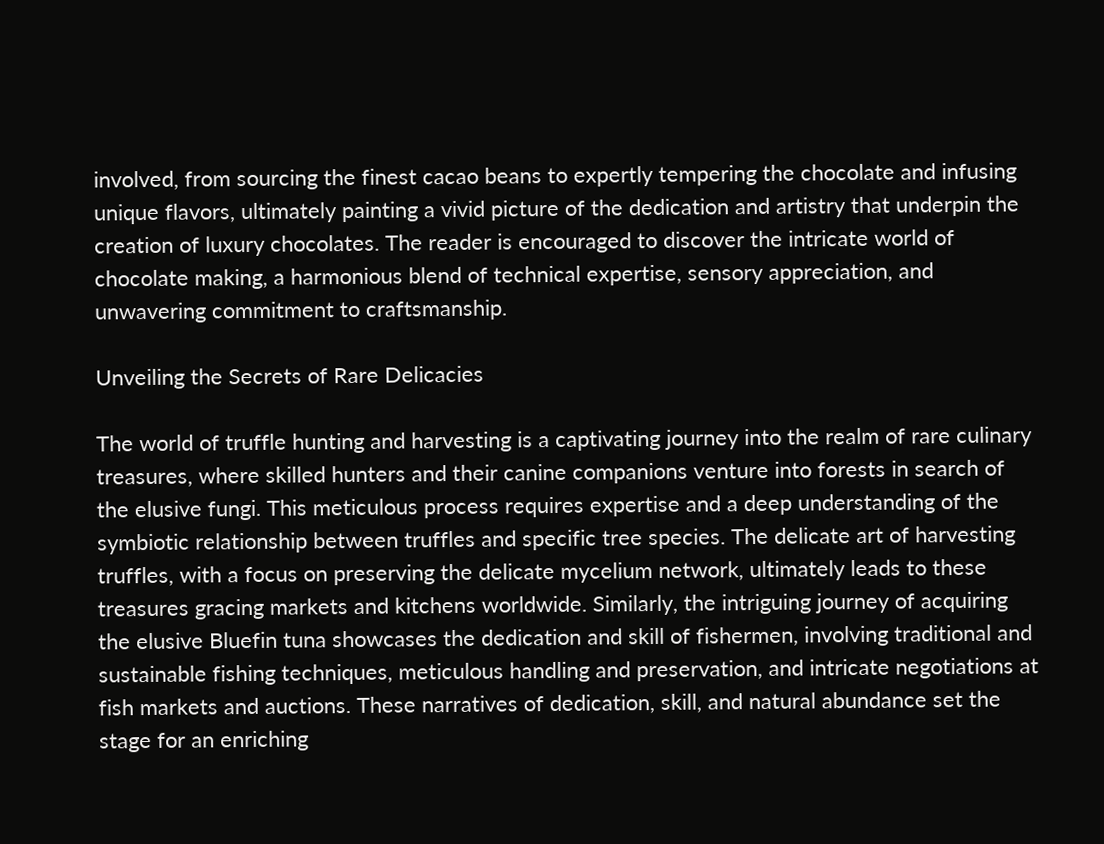involved, from sourcing the finest cacao beans to expertly tempering the chocolate and infusing unique flavors, ultimately painting a vivid picture of the dedication and artistry that underpin the creation of luxury chocolates. The reader is encouraged to discover the intricate world of chocolate making, a harmonious blend of technical expertise, sensory appreciation, and unwavering commitment to craftsmanship.

Unveiling the Secrets of Rare Delicacies

The world of truffle hunting and harvesting is a captivating journey into the realm of rare culinary treasures, where skilled hunters and their canine companions venture into forests in search of the elusive fungi. This meticulous process requires expertise and a deep understanding of the symbiotic relationship between truffles and specific tree species. The delicate art of harvesting truffles, with a focus on preserving the delicate mycelium network, ultimately leads to these treasures gracing markets and kitchens worldwide. Similarly, the intriguing journey of acquiring the elusive Bluefin tuna showcases the dedication and skill of fishermen, involving traditional and sustainable fishing techniques, meticulous handling and preservation, and intricate negotiations at fish markets and auctions. These narratives of dedication, skill, and natural abundance set the stage for an enriching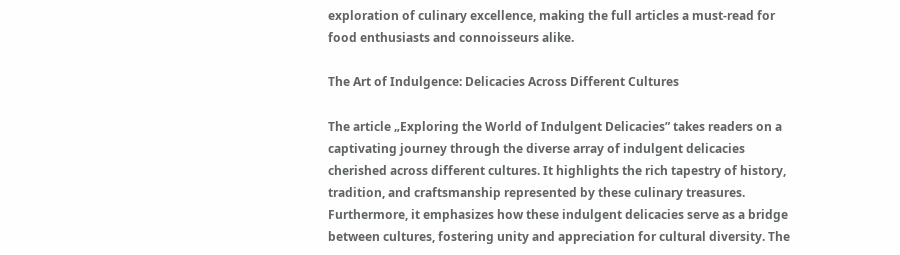exploration of culinary excellence, making the full articles a must-read for food enthusiasts and connoisseurs alike.

The Art of Indulgence: Delicacies Across Different Cultures

The article „Exploring the World of Indulgent Delicacies” takes readers on a captivating journey through the diverse array of indulgent delicacies cherished across different cultures. It highlights the rich tapestry of history, tradition, and craftsmanship represented by these culinary treasures. Furthermore, it emphasizes how these indulgent delicacies serve as a bridge between cultures, fostering unity and appreciation for cultural diversity. The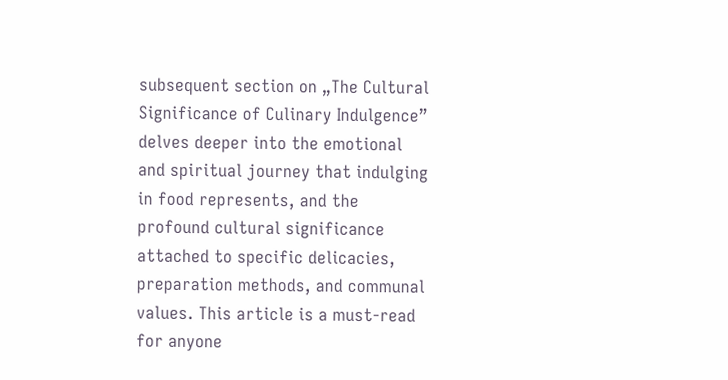subsequent section on „The Cultural Significance of Culinary Indulgence” delves deeper into the emotional and spiritual journey that indulging in food represents, and the profound cultural significance attached to specific delicacies, preparation methods, and communal values. This article is a must-read for anyone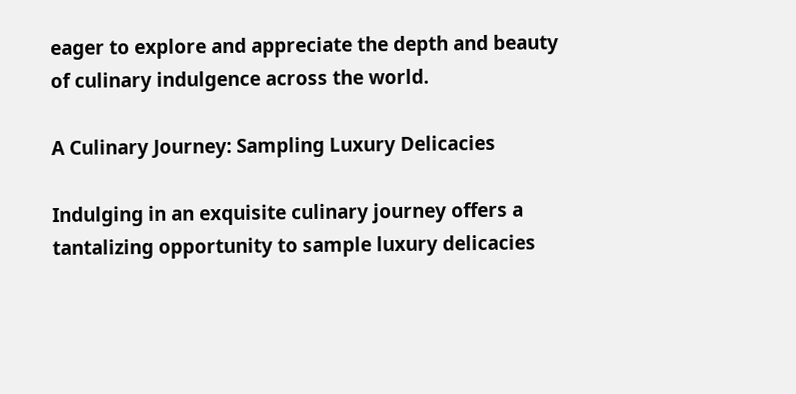eager to explore and appreciate the depth and beauty of culinary indulgence across the world.

A Culinary Journey: Sampling Luxury Delicacies

Indulging in an exquisite culinary journey offers a tantalizing opportunity to sample luxury delicacies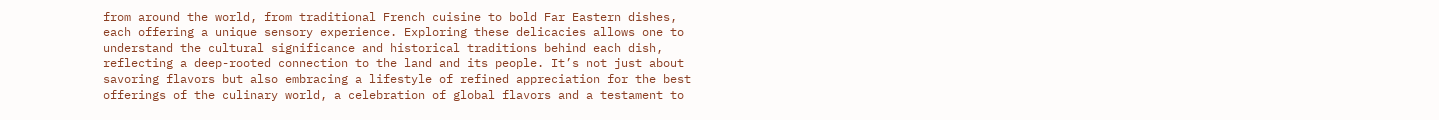from around the world, from traditional French cuisine to bold Far Eastern dishes, each offering a unique sensory experience. Exploring these delicacies allows one to understand the cultural significance and historical traditions behind each dish, reflecting a deep-rooted connection to the land and its people. It’s not just about savoring flavors but also embracing a lifestyle of refined appreciation for the best offerings of the culinary world, a celebration of global flavors and a testament to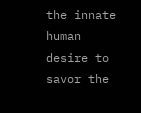the innate human desire to savor the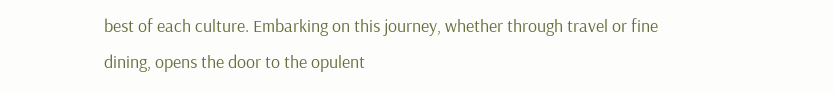best of each culture. Embarking on this journey, whether through travel or fine dining, opens the door to the opulent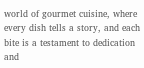world of gourmet cuisine, where every dish tells a story, and each bite is a testament to dedication and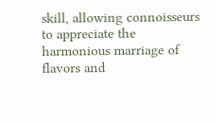skill, allowing connoisseurs to appreciate the harmonious marriage of flavors and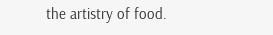the artistry of food.